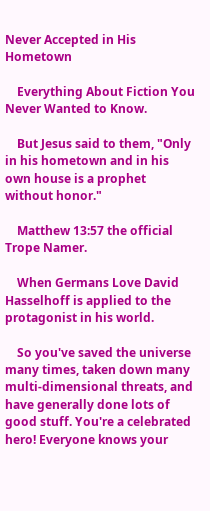Never Accepted in His Hometown

    Everything About Fiction You Never Wanted to Know.

    But Jesus said to them, "Only in his hometown and in his own house is a prophet without honor."

    Matthew 13:57 the official Trope Namer.

    When Germans Love David Hasselhoff is applied to the protagonist in his world.

    So you've saved the universe many times, taken down many multi-dimensional threats, and have generally done lots of good stuff. You're a celebrated hero! Everyone knows your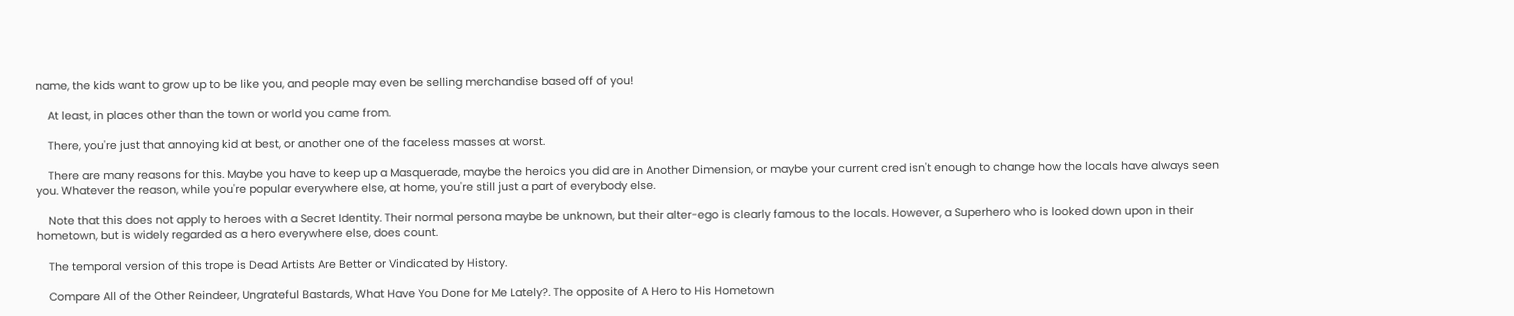name, the kids want to grow up to be like you, and people may even be selling merchandise based off of you!

    At least, in places other than the town or world you came from.

    There, you're just that annoying kid at best, or another one of the faceless masses at worst.

    There are many reasons for this. Maybe you have to keep up a Masquerade, maybe the heroics you did are in Another Dimension, or maybe your current cred isn't enough to change how the locals have always seen you. Whatever the reason, while you're popular everywhere else, at home, you're still just a part of everybody else.

    Note that this does not apply to heroes with a Secret Identity. Their normal persona maybe be unknown, but their alter-ego is clearly famous to the locals. However, a Superhero who is looked down upon in their hometown, but is widely regarded as a hero everywhere else, does count.

    The temporal version of this trope is Dead Artists Are Better or Vindicated by History.

    Compare All of the Other Reindeer, Ungrateful Bastards, What Have You Done for Me Lately?. The opposite of A Hero to His Hometown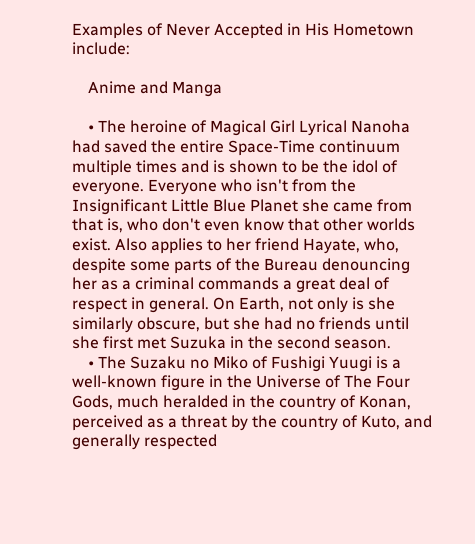Examples of Never Accepted in His Hometown include:

    Anime and Manga

    • The heroine of Magical Girl Lyrical Nanoha had saved the entire Space-Time continuum multiple times and is shown to be the idol of everyone. Everyone who isn't from the Insignificant Little Blue Planet she came from that is, who don't even know that other worlds exist. Also applies to her friend Hayate, who, despite some parts of the Bureau denouncing her as a criminal commands a great deal of respect in general. On Earth, not only is she similarly obscure, but she had no friends until she first met Suzuka in the second season.
    • The Suzaku no Miko of Fushigi Yuugi is a well-known figure in the Universe of The Four Gods, much heralded in the country of Konan, perceived as a threat by the country of Kuto, and generally respected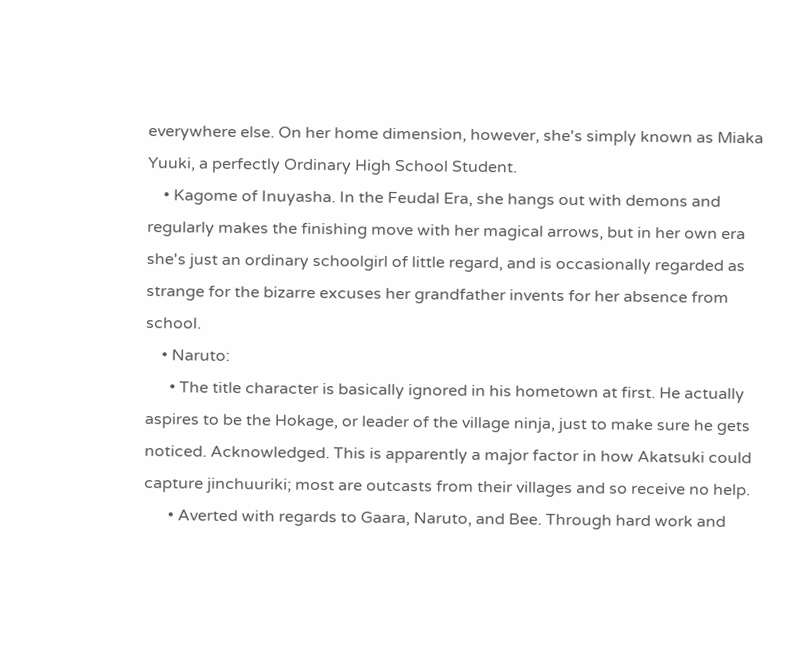everywhere else. On her home dimension, however, she's simply known as Miaka Yuuki, a perfectly Ordinary High School Student.
    • Kagome of Inuyasha. In the Feudal Era, she hangs out with demons and regularly makes the finishing move with her magical arrows, but in her own era she's just an ordinary schoolgirl of little regard, and is occasionally regarded as strange for the bizarre excuses her grandfather invents for her absence from school.
    • Naruto:
      • The title character is basically ignored in his hometown at first. He actually aspires to be the Hokage, or leader of the village ninja, just to make sure he gets noticed. Acknowledged. This is apparently a major factor in how Akatsuki could capture jinchuuriki; most are outcasts from their villages and so receive no help.
      • Averted with regards to Gaara, Naruto, and Bee. Through hard work and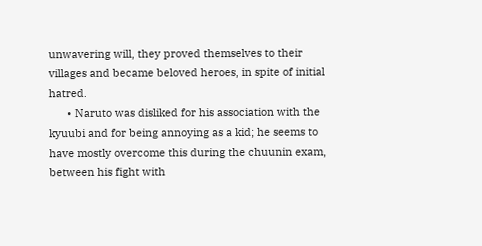unwavering will, they proved themselves to their villages and became beloved heroes, in spite of initial hatred.
      • Naruto was disliked for his association with the kyuubi and for being annoying as a kid; he seems to have mostly overcome this during the chuunin exam, between his fight with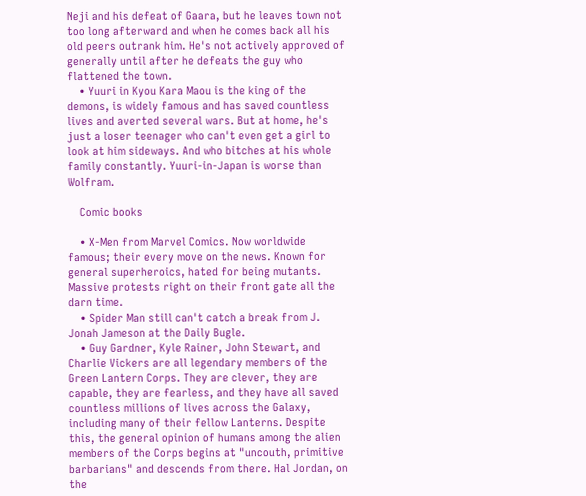Neji and his defeat of Gaara, but he leaves town not too long afterward and when he comes back all his old peers outrank him. He's not actively approved of generally until after he defeats the guy who flattened the town.
    • Yuuri in Kyou Kara Maou is the king of the demons, is widely famous and has saved countless lives and averted several wars. But at home, he's just a loser teenager who can't even get a girl to look at him sideways. And who bitches at his whole family constantly. Yuuri-in-Japan is worse than Wolfram.

    Comic books

    • X-Men from Marvel Comics. Now worldwide famous; their every move on the news. Known for general superheroics, hated for being mutants. Massive protests right on their front gate all the darn time.
    • Spider Man still can't catch a break from J. Jonah Jameson at the Daily Bugle.
    • Guy Gardner, Kyle Rainer, John Stewart, and Charlie Vickers are all legendary members of the Green Lantern Corps. They are clever, they are capable, they are fearless, and they have all saved countless millions of lives across the Galaxy, including many of their fellow Lanterns. Despite this, the general opinion of humans among the alien members of the Corps begins at "uncouth, primitive barbarians" and descends from there. Hal Jordan, on the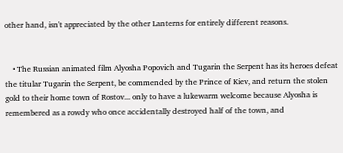other hand, isn't appreciated by the other Lanterns for entirely different reasons.


    • The Russian animated film Alyosha Popovich and Tugarin the Serpent has its heroes defeat the titular Tugarin the Serpent, be commended by the Prince of Kiev, and return the stolen gold to their home town of Rostov... only to have a lukewarm welcome because Alyosha is remembered as a rowdy who once accidentally destroyed half of the town, and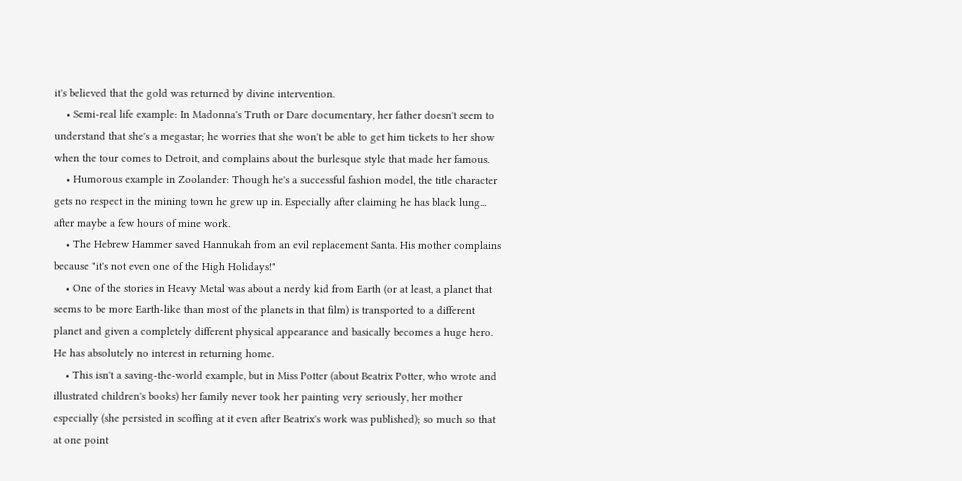it's believed that the gold was returned by divine intervention.
    • Semi-real life example: In Madonna's Truth or Dare documentary, her father doesn't seem to understand that she's a megastar; he worries that she won't be able to get him tickets to her show when the tour comes to Detroit, and complains about the burlesque style that made her famous.
    • Humorous example in Zoolander: Though he's a successful fashion model, the title character gets no respect in the mining town he grew up in. Especially after claiming he has black lung... after maybe a few hours of mine work.
    • The Hebrew Hammer saved Hannukah from an evil replacement Santa. His mother complains because "it's not even one of the High Holidays!"
    • One of the stories in Heavy Metal was about a nerdy kid from Earth (or at least, a planet that seems to be more Earth-like than most of the planets in that film) is transported to a different planet and given a completely different physical appearance and basically becomes a huge hero. He has absolutely no interest in returning home.
    • This isn't a saving-the-world example, but in Miss Potter (about Beatrix Potter, who wrote and illustrated children's books) her family never took her painting very seriously, her mother especially (she persisted in scoffing at it even after Beatrix's work was published); so much so that at one point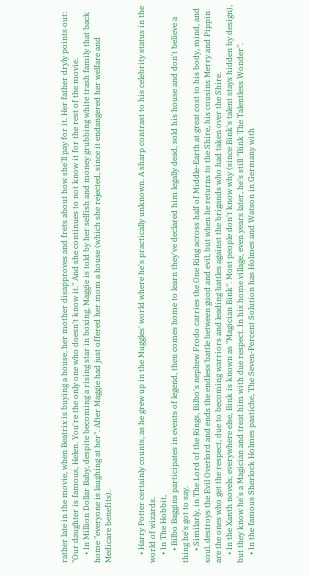rather late in the movie, when Beatrix is buying a house, her mother disapproves and frets about how she'll pay for it. Her father dryly points out: "Our daughter is famous, Helen. You're the only one who doesn't know it." And she continues to not know it for the rest of the movie.
    • In Million Dollar Baby, despite becoming a rising star in boxing, Maggie is told by her selfish and money grubbing white trash family that back home "everyone is laughing at her". After Maggie had just offered her mom a house (which she rejected, since it endangered her welfare and Medicare benefits).


    • Harry Potter certainly counts, as he grew up in the Muggles' world where he's practically unknown. A sharp contrast to his celebrity status in the world of wizards.
    • In The Hobbit,
      • Bilbo Baggins participates in events of legend, then comes home to learn they've declared him legally dead, sold his house and don't believe a thing he's got to say.
      • Similarly, in The Lord of the Rings, Bilbo's nephew Frodo carries the One Ring across half of Middle-Earth at great cost to his body, mind, and soul, destroys the Evil Overlord and ends the endless battle between good and evil, but when he returns to the Shire, his cousins Merry and Pippin are the ones who get the respect, due to becoming warriors and leading battles against the brigands who had taken over the Shire.
    • In the Xanth novels, everywhere else, Bink is known as "Magician Bink". Most people don't know why (since Bink's talent stays hidden by design), but they know he's a Magician and treat him with due respect. In his home village, even years later, he's still "Bink The Talentless Wonder".
    • In the famous Sherlock Holmes pastiche, The Seven-Percent Solution has Holmes and Watson in Germany with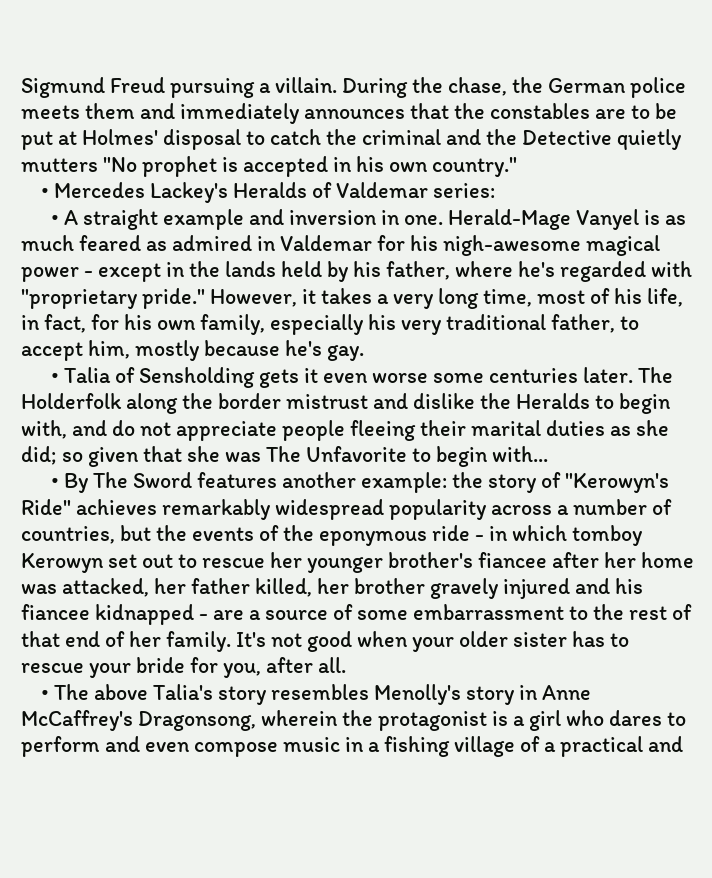Sigmund Freud pursuing a villain. During the chase, the German police meets them and immediately announces that the constables are to be put at Holmes' disposal to catch the criminal and the Detective quietly mutters "No prophet is accepted in his own country."
    • Mercedes Lackey's Heralds of Valdemar series:
      • A straight example and inversion in one. Herald-Mage Vanyel is as much feared as admired in Valdemar for his nigh-awesome magical power - except in the lands held by his father, where he's regarded with "proprietary pride." However, it takes a very long time, most of his life, in fact, for his own family, especially his very traditional father, to accept him, mostly because he's gay.
      • Talia of Sensholding gets it even worse some centuries later. The Holderfolk along the border mistrust and dislike the Heralds to begin with, and do not appreciate people fleeing their marital duties as she did; so given that she was The Unfavorite to begin with...
      • By The Sword features another example: the story of "Kerowyn's Ride" achieves remarkably widespread popularity across a number of countries, but the events of the eponymous ride - in which tomboy Kerowyn set out to rescue her younger brother's fiancee after her home was attacked, her father killed, her brother gravely injured and his fiancee kidnapped - are a source of some embarrassment to the rest of that end of her family. It's not good when your older sister has to rescue your bride for you, after all.
    • The above Talia's story resembles Menolly's story in Anne McCaffrey's Dragonsong, wherein the protagonist is a girl who dares to perform and even compose music in a fishing village of a practical and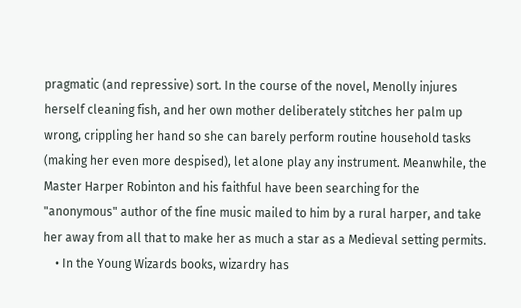pragmatic (and repressive) sort. In the course of the novel, Menolly injures herself cleaning fish, and her own mother deliberately stitches her palm up wrong, crippling her hand so she can barely perform routine household tasks (making her even more despised), let alone play any instrument. Meanwhile, the Master Harper Robinton and his faithful have been searching for the "anonymous" author of the fine music mailed to him by a rural harper, and take her away from all that to make her as much a star as a Medieval setting permits.
    • In the Young Wizards books, wizardry has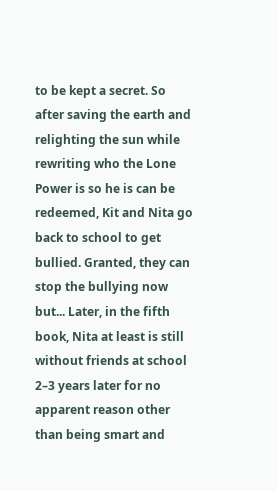to be kept a secret. So after saving the earth and relighting the sun while rewriting who the Lone Power is so he is can be redeemed, Kit and Nita go back to school to get bullied. Granted, they can stop the bullying now but... Later, in the fifth book, Nita at least is still without friends at school 2–3 years later for no apparent reason other than being smart and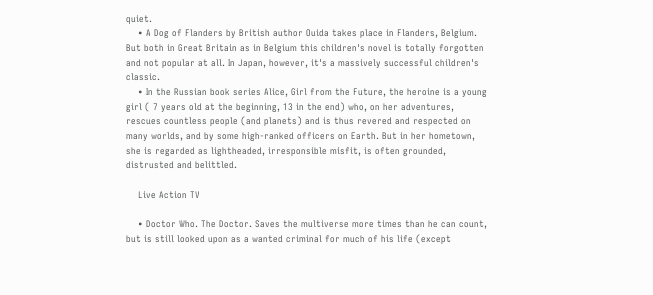quiet.
    • A Dog of Flanders by British author Ouida takes place in Flanders, Belgium. But both in Great Britain as in Belgium this children's novel is totally forgotten and not popular at all. In Japan, however, it's a massively successful children's classic.
    • In the Russian book series Alice, Girl from the Future, the heroine is a young girl ( 7 years old at the beginning, 13 in the end) who, on her adventures, rescues countless people (and planets) and is thus revered and respected on many worlds, and by some high-ranked officers on Earth. But in her hometown, she is regarded as lightheaded, irresponsible misfit, is often grounded, distrusted and belittled.

    Live Action TV

    • Doctor Who. The Doctor. Saves the multiverse more times than he can count, but is still looked upon as a wanted criminal for much of his life (except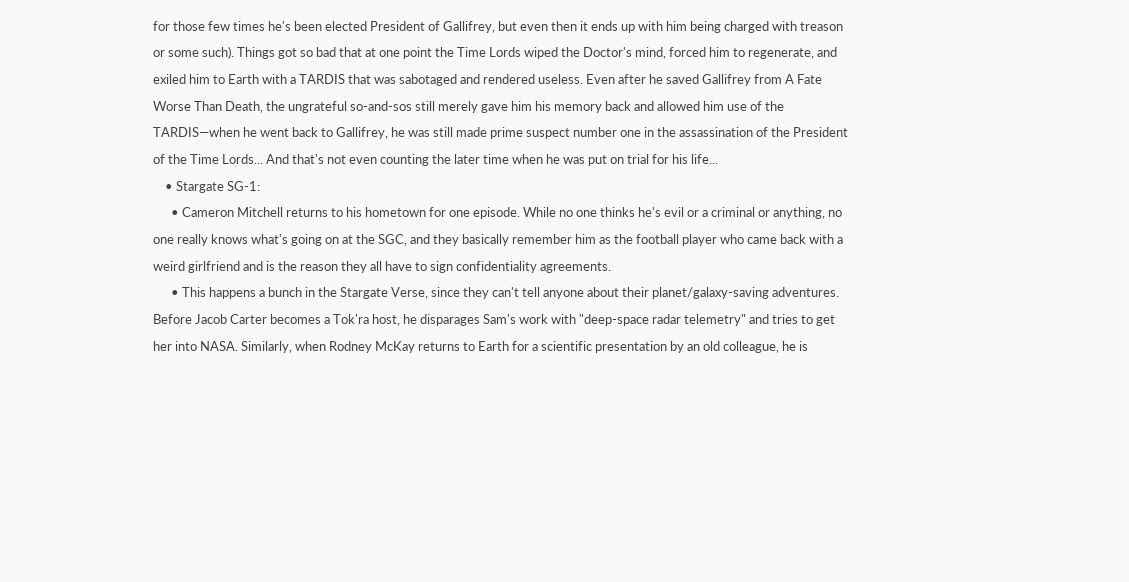for those few times he's been elected President of Gallifrey, but even then it ends up with him being charged with treason or some such). Things got so bad that at one point the Time Lords wiped the Doctor's mind, forced him to regenerate, and exiled him to Earth with a TARDIS that was sabotaged and rendered useless. Even after he saved Gallifrey from A Fate Worse Than Death, the ungrateful so-and-sos still merely gave him his memory back and allowed him use of the TARDIS—when he went back to Gallifrey, he was still made prime suspect number one in the assassination of the President of the Time Lords... And that's not even counting the later time when he was put on trial for his life...
    • Stargate SG-1:
      • Cameron Mitchell returns to his hometown for one episode. While no one thinks he's evil or a criminal or anything, no one really knows what's going on at the SGC, and they basically remember him as the football player who came back with a weird girlfriend and is the reason they all have to sign confidentiality agreements.
      • This happens a bunch in the Stargate Verse, since they can't tell anyone about their planet/galaxy-saving adventures. Before Jacob Carter becomes a Tok'ra host, he disparages Sam's work with "deep-space radar telemetry" and tries to get her into NASA. Similarly, when Rodney McKay returns to Earth for a scientific presentation by an old colleague, he is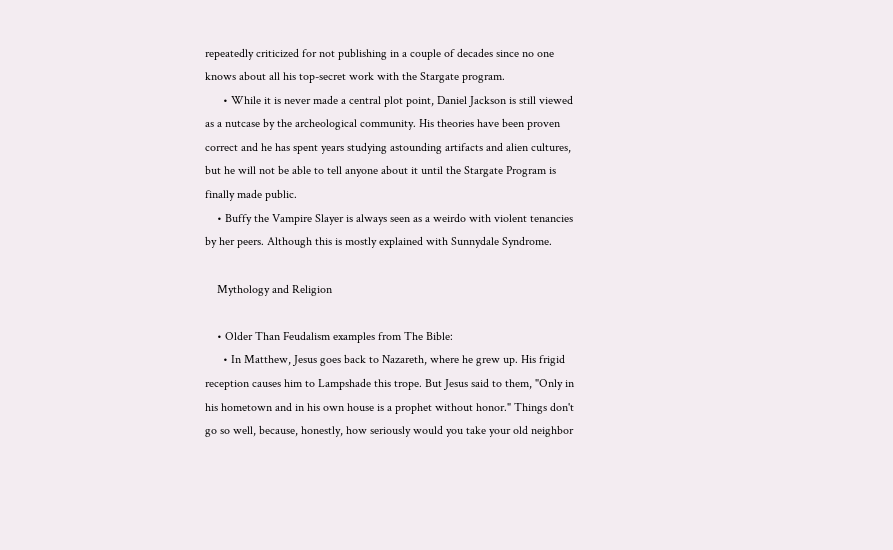repeatedly criticized for not publishing in a couple of decades since no one knows about all his top-secret work with the Stargate program.
      • While it is never made a central plot point, Daniel Jackson is still viewed as a nutcase by the archeological community. His theories have been proven correct and he has spent years studying astounding artifacts and alien cultures, but he will not be able to tell anyone about it until the Stargate Program is finally made public.
    • Buffy the Vampire Slayer is always seen as a weirdo with violent tenancies by her peers. Although this is mostly explained with Sunnydale Syndrome.

    Mythology and Religion

    • Older Than Feudalism examples from The Bible:
      • In Matthew, Jesus goes back to Nazareth, where he grew up. His frigid reception causes him to Lampshade this trope. But Jesus said to them, "Only in his hometown and in his own house is a prophet without honor." Things don't go so well, because, honestly, how seriously would you take your old neighbor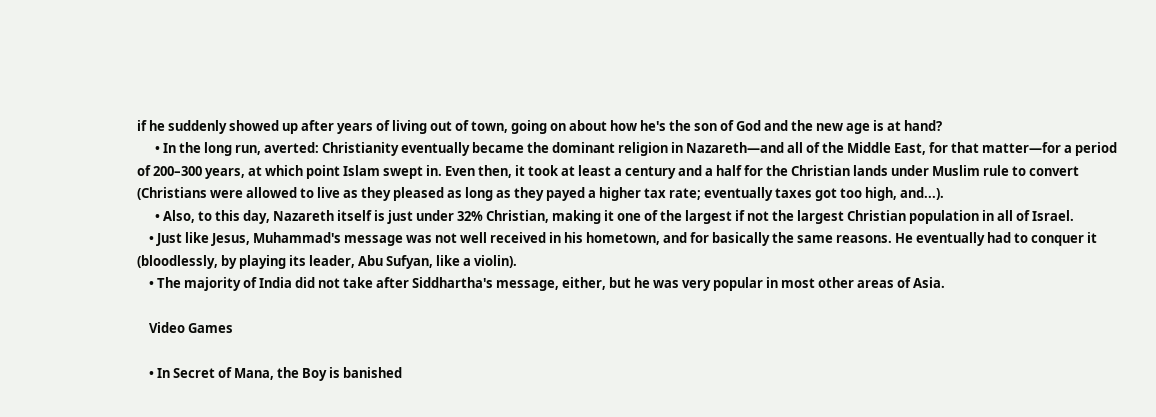if he suddenly showed up after years of living out of town, going on about how he's the son of God and the new age is at hand?
      • In the long run, averted: Christianity eventually became the dominant religion in Nazareth—and all of the Middle East, for that matter—for a period of 200–300 years, at which point Islam swept in. Even then, it took at least a century and a half for the Christian lands under Muslim rule to convert (Christians were allowed to live as they pleased as long as they payed a higher tax rate; eventually taxes got too high, and...).
      • Also, to this day, Nazareth itself is just under 32% Christian, making it one of the largest if not the largest Christian population in all of Israel.
    • Just like Jesus, Muhammad's message was not well received in his hometown, and for basically the same reasons. He eventually had to conquer it (bloodlessly, by playing its leader, Abu Sufyan, like a violin).
    • The majority of India did not take after Siddhartha's message, either, but he was very popular in most other areas of Asia.

    Video Games

    • In Secret of Mana, the Boy is banished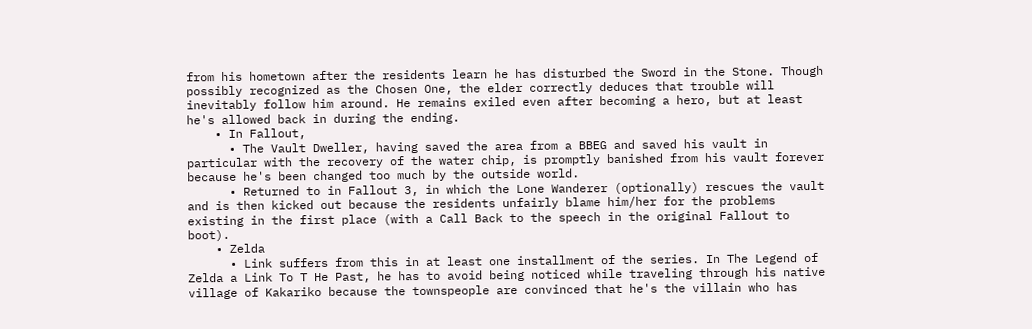from his hometown after the residents learn he has disturbed the Sword in the Stone. Though possibly recognized as the Chosen One, the elder correctly deduces that trouble will inevitably follow him around. He remains exiled even after becoming a hero, but at least he's allowed back in during the ending.
    • In Fallout,
      • The Vault Dweller, having saved the area from a BBEG and saved his vault in particular with the recovery of the water chip, is promptly banished from his vault forever because he's been changed too much by the outside world.
      • Returned to in Fallout 3, in which the Lone Wanderer (optionally) rescues the vault and is then kicked out because the residents unfairly blame him/her for the problems existing in the first place (with a Call Back to the speech in the original Fallout to boot).
    • Zelda
      • Link suffers from this in at least one installment of the series. In The Legend of Zelda a Link To T He Past, he has to avoid being noticed while traveling through his native village of Kakariko because the townspeople are convinced that he's the villain who has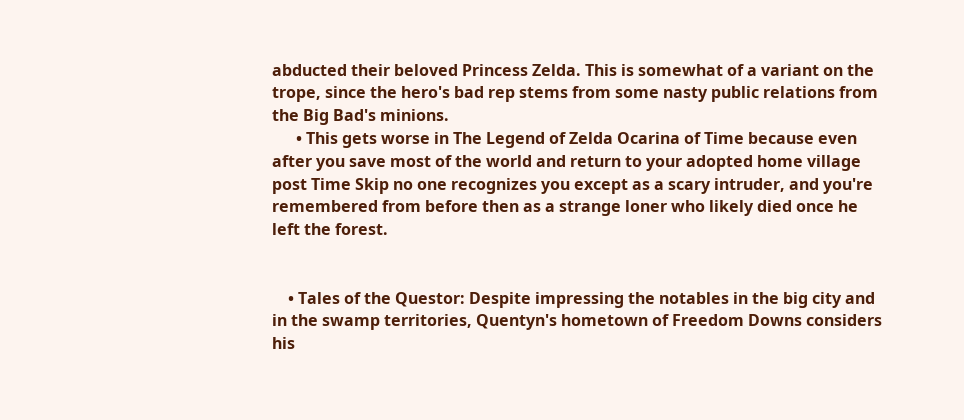abducted their beloved Princess Zelda. This is somewhat of a variant on the trope, since the hero's bad rep stems from some nasty public relations from the Big Bad's minions.
      • This gets worse in The Legend of Zelda Ocarina of Time because even after you save most of the world and return to your adopted home village post Time Skip no one recognizes you except as a scary intruder, and you're remembered from before then as a strange loner who likely died once he left the forest.


    • Tales of the Questor: Despite impressing the notables in the big city and in the swamp territories, Quentyn's hometown of Freedom Downs considers his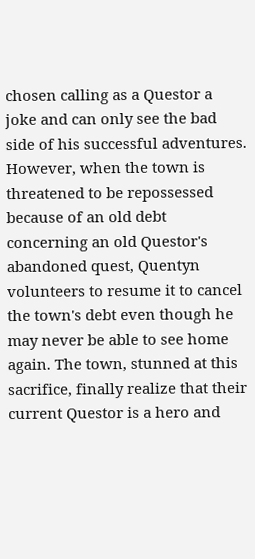chosen calling as a Questor a joke and can only see the bad side of his successful adventures. However, when the town is threatened to be repossessed because of an old debt concerning an old Questor's abandoned quest, Quentyn volunteers to resume it to cancel the town's debt even though he may never be able to see home again. The town, stunned at this sacrifice, finally realize that their current Questor is a hero and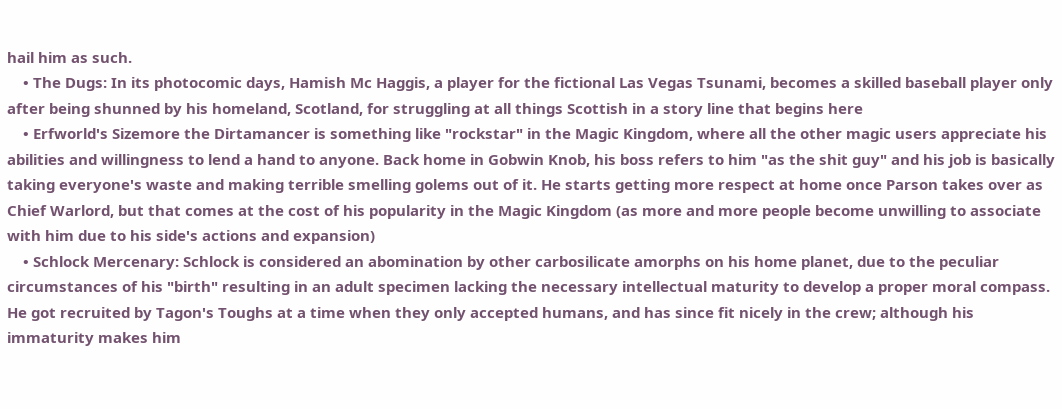hail him as such.
    • The Dugs: In its photocomic days, Hamish Mc Haggis, a player for the fictional Las Vegas Tsunami, becomes a skilled baseball player only after being shunned by his homeland, Scotland, for struggling at all things Scottish in a story line that begins here
    • Erfworld's Sizemore the Dirtamancer is something like "rockstar" in the Magic Kingdom, where all the other magic users appreciate his abilities and willingness to lend a hand to anyone. Back home in Gobwin Knob, his boss refers to him "as the shit guy" and his job is basically taking everyone's waste and making terrible smelling golems out of it. He starts getting more respect at home once Parson takes over as Chief Warlord, but that comes at the cost of his popularity in the Magic Kingdom (as more and more people become unwilling to associate with him due to his side's actions and expansion)
    • Schlock Mercenary: Schlock is considered an abomination by other carbosilicate amorphs on his home planet, due to the peculiar circumstances of his "birth" resulting in an adult specimen lacking the necessary intellectual maturity to develop a proper moral compass. He got recruited by Tagon's Toughs at a time when they only accepted humans, and has since fit nicely in the crew; although his immaturity makes him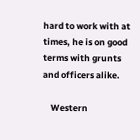hard to work with at times, he is on good terms with grunts and officers alike.

    Western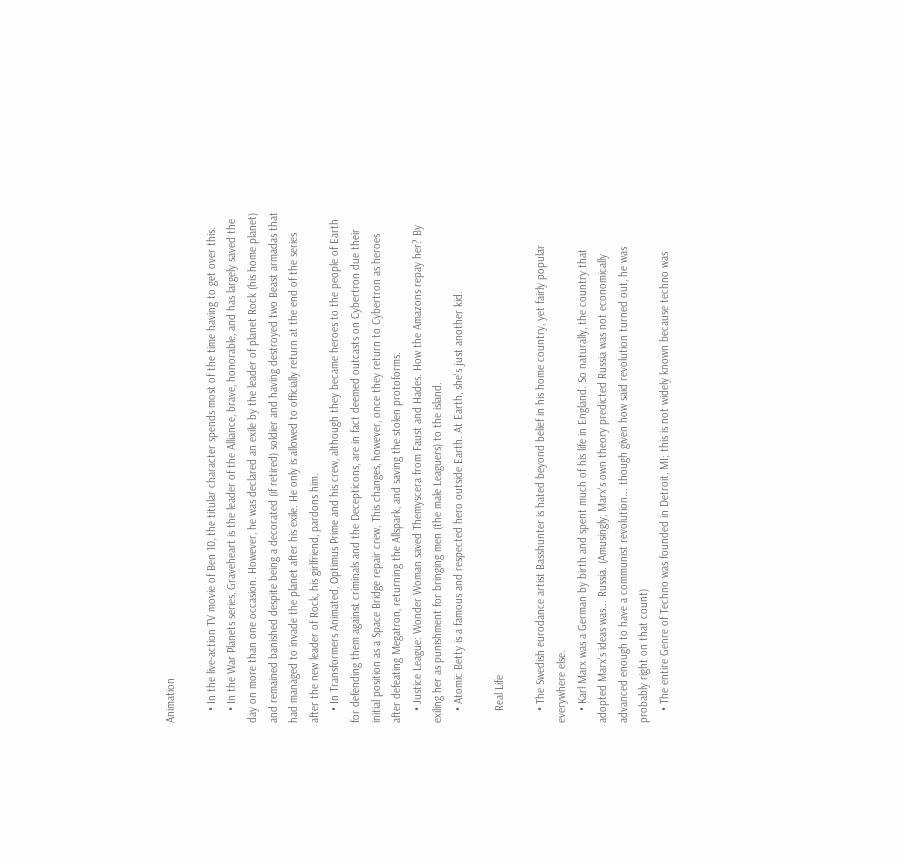Animation

    • In the live-action TV movie of Ben 10, the titular character spends most of the time having to get over this.
    • In the War Planets series, Graveheart is the leader of the Alliance, brave, honorable, and has largely saved the day on more than one occasion. However, he was declared an exile by the leader of planet Rock (his home planet) and remained banished despite being a decorated (if retired) soldier and having destroyed two Beast armadas that had managed to invade the planet after his exile. He only is allowed to officially return at the end of the series after the new leader of Rock, his girlfriend, pardons him.
    • In Transformers Animated, Optimus Prime and his crew, although they became heroes to the people of Earth for defending them against criminals and the Decepticons, are in fact deemed outcasts on Cybertron due their initial position as a Space Bridge repair crew. This changes, however, once they return to Cybertron as heroes after defeating Megatron, returning the Allspark, and saving the stolen protoforms.
    • Justice League: Wonder Woman saved Themyscera from Faust and Hades. How the Amazons repay her? By exiling her as punishment for bringing men (the male Leaguers) to the island.
    • Atomic Betty is a famous and respected hero outside Earth. At Earth, she's just another kid.

    Real Life

    • The Swedish eurodance artist Basshunter is hated beyond belief in his home country, yet fairly popular everywhere else.
    • Karl Marx was a German by birth and spent much of his life in England. So naturally, the country that adopted Marx's ideas was... Russia. (Amusingly, Marx's own theory predicted Russia was not economically advanced enough to have a communist revolution... though given how said revolution turned out, he was probably right on that count)
    • The entire Genre of Techno was founded in Detroit, MI; this is not widely known because techno was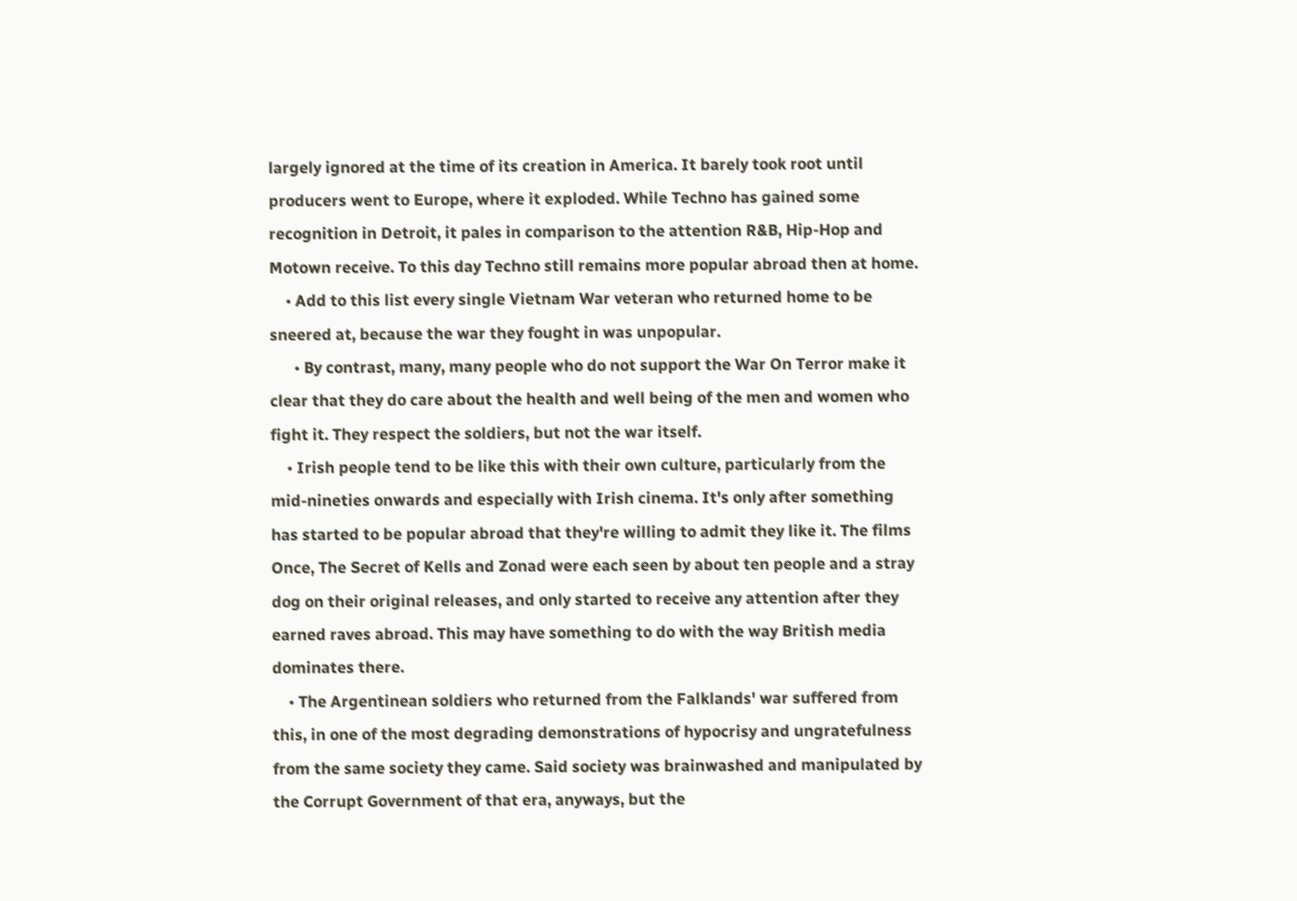largely ignored at the time of its creation in America. It barely took root until producers went to Europe, where it exploded. While Techno has gained some recognition in Detroit, it pales in comparison to the attention R&B, Hip-Hop and Motown receive. To this day Techno still remains more popular abroad then at home.
    • Add to this list every single Vietnam War veteran who returned home to be sneered at, because the war they fought in was unpopular.
      • By contrast, many, many people who do not support the War On Terror make it clear that they do care about the health and well being of the men and women who fight it. They respect the soldiers, but not the war itself.
    • Irish people tend to be like this with their own culture, particularly from the mid-nineties onwards and especially with Irish cinema. It's only after something has started to be popular abroad that they're willing to admit they like it. The films Once, The Secret of Kells and Zonad were each seen by about ten people and a stray dog on their original releases, and only started to receive any attention after they earned raves abroad. This may have something to do with the way British media dominates there.
    • The Argentinean soldiers who returned from the Falklands' war suffered from this, in one of the most degrading demonstrations of hypocrisy and ungratefulness from the same society they came. Said society was brainwashed and manipulated by the Corrupt Government of that era, anyways, but the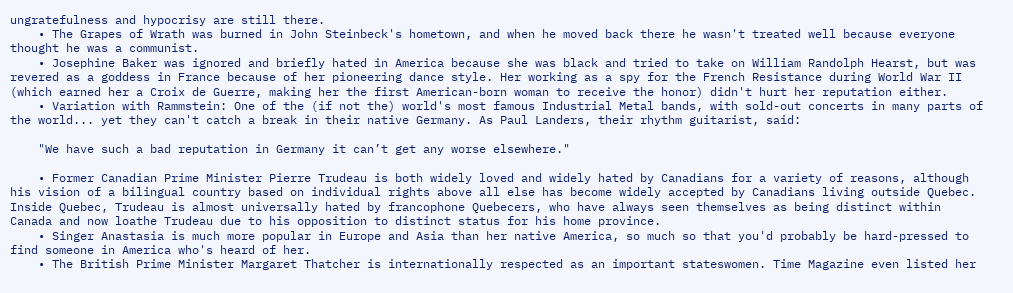ungratefulness and hypocrisy are still there.
    • The Grapes of Wrath was burned in John Steinbeck's hometown, and when he moved back there he wasn't treated well because everyone thought he was a communist.
    • Josephine Baker was ignored and briefly hated in America because she was black and tried to take on William Randolph Hearst, but was revered as a goddess in France because of her pioneering dance style. Her working as a spy for the French Resistance during World War II (which earned her a Croix de Guerre, making her the first American-born woman to receive the honor) didn't hurt her reputation either.
    • Variation with Rammstein: One of the (if not the) world's most famous Industrial Metal bands, with sold-out concerts in many parts of the world... yet they can't catch a break in their native Germany. As Paul Landers, their rhythm guitarist, said:

    "We have such a bad reputation in Germany it can’t get any worse elsewhere."

    • Former Canadian Prime Minister Pierre Trudeau is both widely loved and widely hated by Canadians for a variety of reasons, although his vision of a bilingual country based on individual rights above all else has become widely accepted by Canadians living outside Quebec. Inside Quebec, Trudeau is almost universally hated by francophone Quebecers, who have always seen themselves as being distinct within Canada and now loathe Trudeau due to his opposition to distinct status for his home province.
    • Singer Anastasia is much more popular in Europe and Asia than her native America, so much so that you'd probably be hard-pressed to find someone in America who's heard of her.
    • The British Prime Minister Margaret Thatcher is internationally respected as an important stateswomen. Time Magazine even listed her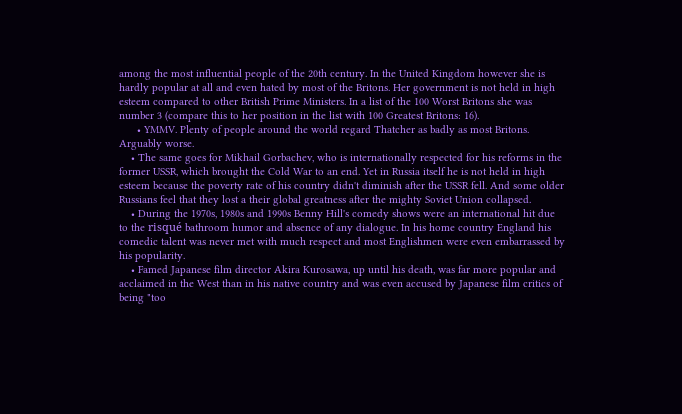among the most influential people of the 20th century. In the United Kingdom however she is hardly popular at all and even hated by most of the Britons. Her government is not held in high esteem compared to other British Prime Ministers. In a list of the 100 Worst Britons she was number 3 (compare this to her position in the list with 100 Greatest Britons: 16).
      • YMMV. Plenty of people around the world regard Thatcher as badly as most Britons. Arguably worse.
    • The same goes for Mikhail Gorbachev, who is internationally respected for his reforms in the former USSR, which brought the Cold War to an end. Yet in Russia itself he is not held in high esteem because the poverty rate of his country didn't diminish after the USSR fell. And some older Russians feel that they lost a their global greatness after the mighty Soviet Union collapsed.
    • During the 1970s, 1980s and 1990s Benny Hill's comedy shows were an international hit due to the risqué bathroom humor and absence of any dialogue. In his home country England his comedic talent was never met with much respect and most Englishmen were even embarrassed by his popularity.
    • Famed Japanese film director Akira Kurosawa, up until his death, was far more popular and acclaimed in the West than in his native country and was even accused by Japanese film critics of being "too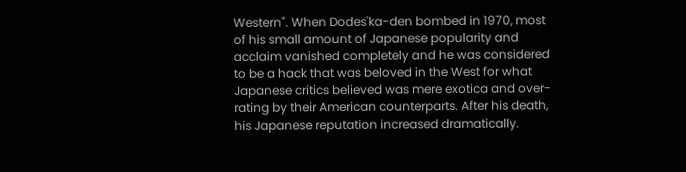Western". When Dodes'ka-den bombed in 1970, most of his small amount of Japanese popularity and acclaim vanished completely and he was considered to be a hack that was beloved in the West for what Japanese critics believed was mere exotica and over-rating by their American counterparts. After his death, his Japanese reputation increased dramatically.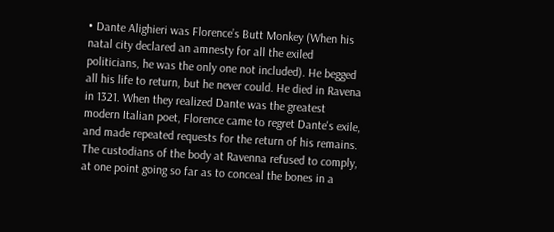• Dante Alighieri was Florence’s Butt Monkey (When his natal city declared an amnesty for all the exiled politicians, he was the only one not included). He begged all his life to return, but he never could. He died in Ravena in 1321. When they realized Dante was the greatest modern Italian poet, Florence came to regret Dante's exile, and made repeated requests for the return of his remains. The custodians of the body at Ravenna refused to comply, at one point going so far as to conceal the bones in a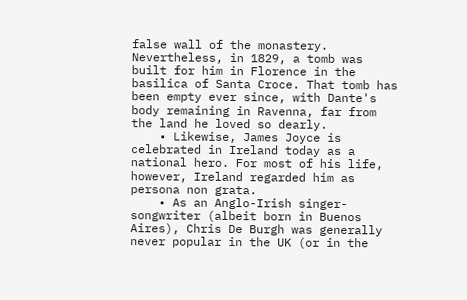false wall of the monastery. Nevertheless, in 1829, a tomb was built for him in Florence in the basilica of Santa Croce. That tomb has been empty ever since, with Dante's body remaining in Ravenna, far from the land he loved so dearly.
    • Likewise, James Joyce is celebrated in Ireland today as a national hero. For most of his life, however, Ireland regarded him as persona non grata.
    • As an Anglo-Irish singer-songwriter (albeit born in Buenos Aires), Chris De Burgh was generally never popular in the UK (or in the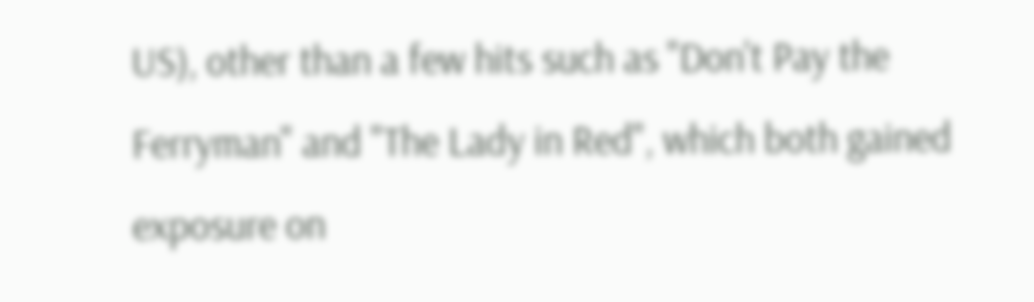US), other than a few hits such as "Don't Pay the Ferryman" and "The Lady in Red", which both gained exposure on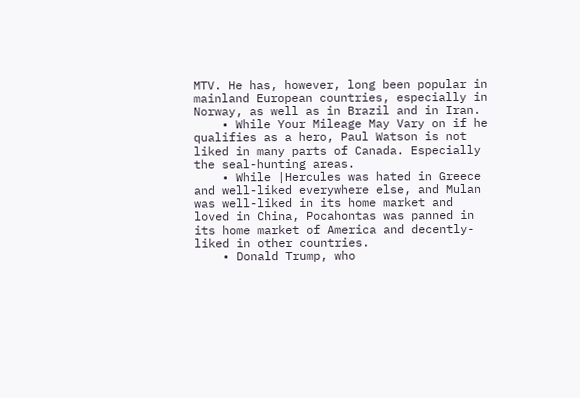MTV. He has, however, long been popular in mainland European countries, especially in Norway, as well as in Brazil and in Iran.
    • While Your Mileage May Vary on if he qualifies as a hero, Paul Watson is not liked in many parts of Canada. Especially the seal-hunting areas.
    • While |Hercules was hated in Greece and well-liked everywhere else, and Mulan was well-liked in its home market and loved in China, Pocahontas was panned in its home market of America and decently-liked in other countries.
    • Donald Trump, who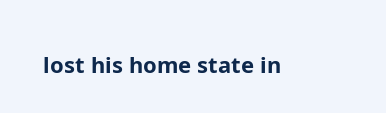lost his home state in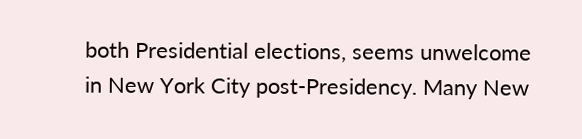both Presidential elections, seems unwelcome in New York City post-Presidency. Many New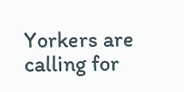Yorkers are calling for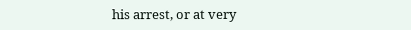his arrest, or at very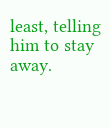least, telling him to stay away.